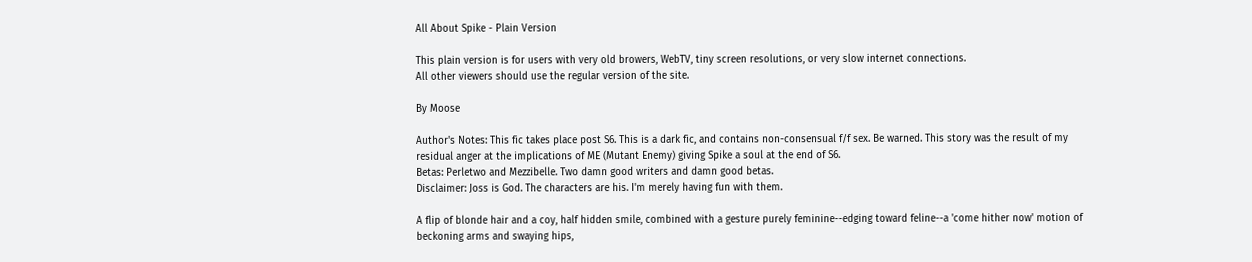All About Spike - Plain Version

This plain version is for users with very old browers, WebTV, tiny screen resolutions, or very slow internet connections.
All other viewers should use the regular version of the site.

By Moose

Author's Notes: This fic takes place post S6. This is a dark fic, and contains non-consensual f/f sex. Be warned. This story was the result of my residual anger at the implications of ME (Mutant Enemy) giving Spike a soul at the end of S6.
Betas: Perletwo and Mezzibelle. Two damn good writers and damn good betas.
Disclaimer: Joss is God. The characters are his. I'm merely having fun with them.

A flip of blonde hair and a coy, half hidden smile, combined with a gesture purely feminine--edging toward feline--a 'come hither now' motion of beckoning arms and swaying hips,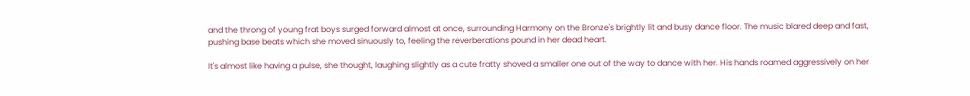and the throng of young frat boys surged forward almost at once, surrounding Harmony on the Bronze's brightly lit and busy dance floor. The music blared deep and fast, pushing base beats which she moved sinuously to, feeling the reverberations pound in her dead heart.

It's almost like having a pulse, she thought, laughing slightly as a cute fratty shoved a smaller one out of the way to dance with her. His hands roamed aggressively on her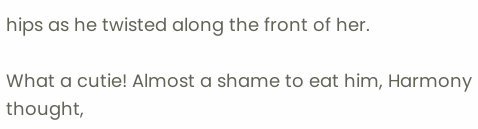hips as he twisted along the front of her.

What a cutie! Almost a shame to eat him, Harmony thought,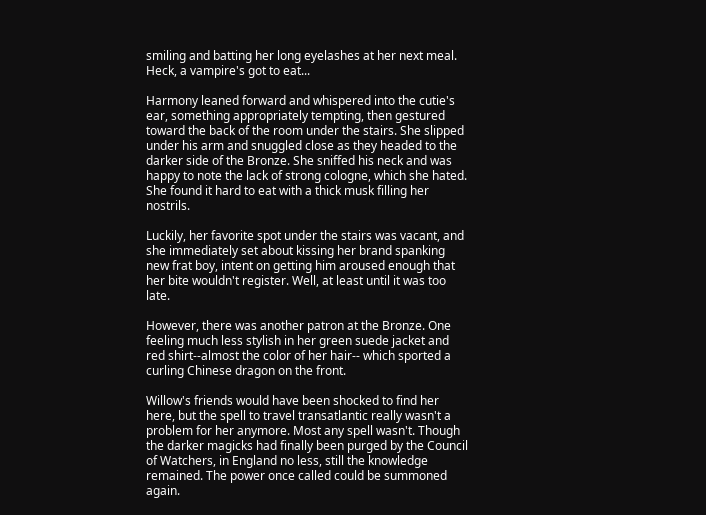smiling and batting her long eyelashes at her next meal. Heck, a vampire's got to eat...

Harmony leaned forward and whispered into the cutie's ear, something appropriately tempting, then gestured toward the back of the room under the stairs. She slipped under his arm and snuggled close as they headed to the darker side of the Bronze. She sniffed his neck and was happy to note the lack of strong cologne, which she hated. She found it hard to eat with a thick musk filling her nostrils.

Luckily, her favorite spot under the stairs was vacant, and she immediately set about kissing her brand spanking new frat boy, intent on getting him aroused enough that her bite wouldn't register. Well, at least until it was too late.

However, there was another patron at the Bronze. One feeling much less stylish in her green suede jacket and red shirt--almost the color of her hair-- which sported a curling Chinese dragon on the front.

Willow's friends would have been shocked to find her here, but the spell to travel transatlantic really wasn't a problem for her anymore. Most any spell wasn't. Though the darker magicks had finally been purged by the Council of Watchers, in England no less, still the knowledge remained. The power once called could be summoned again.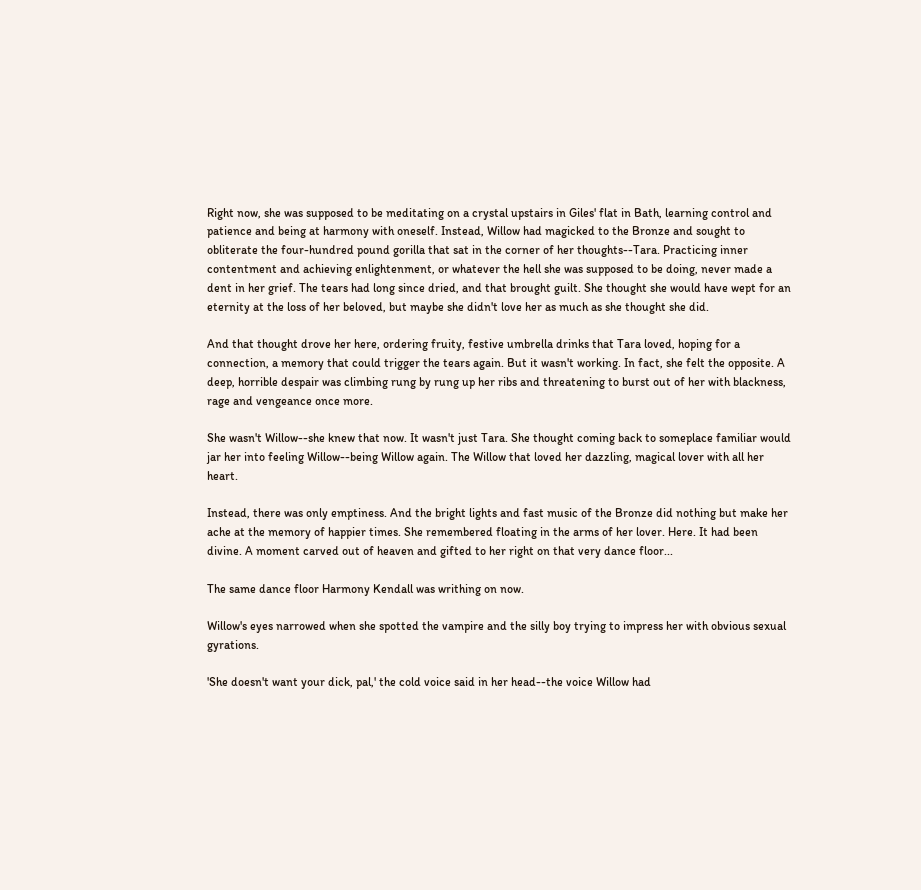Right now, she was supposed to be meditating on a crystal upstairs in Giles' flat in Bath, learning control and patience and being at harmony with oneself. Instead, Willow had magicked to the Bronze and sought to obliterate the four-hundred pound gorilla that sat in the corner of her thoughts--Tara. Practicing inner contentment and achieving enlightenment, or whatever the hell she was supposed to be doing, never made a dent in her grief. The tears had long since dried, and that brought guilt. She thought she would have wept for an eternity at the loss of her beloved, but maybe she didn't love her as much as she thought she did.

And that thought drove her here, ordering fruity, festive umbrella drinks that Tara loved, hoping for a connection, a memory that could trigger the tears again. But it wasn't working. In fact, she felt the opposite. A deep, horrible despair was climbing rung by rung up her ribs and threatening to burst out of her with blackness, rage and vengeance once more.

She wasn't Willow--she knew that now. It wasn't just Tara. She thought coming back to someplace familiar would jar her into feeling Willow--being Willow again. The Willow that loved her dazzling, magical lover with all her heart.

Instead, there was only emptiness. And the bright lights and fast music of the Bronze did nothing but make her ache at the memory of happier times. She remembered floating in the arms of her lover. Here. It had been divine. A moment carved out of heaven and gifted to her right on that very dance floor...

The same dance floor Harmony Kendall was writhing on now.

Willow's eyes narrowed when she spotted the vampire and the silly boy trying to impress her with obvious sexual gyrations.

'She doesn't want your dick, pal,' the cold voice said in her head--the voice Willow had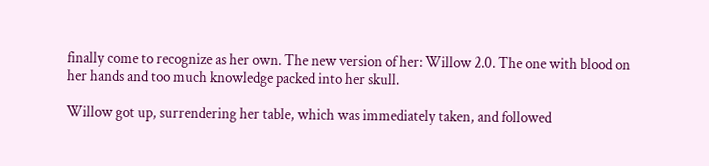finally come to recognize as her own. The new version of her: Willow 2.0. The one with blood on her hands and too much knowledge packed into her skull.

Willow got up, surrendering her table, which was immediately taken, and followed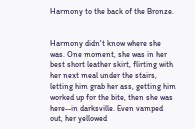Harmony to the back of the Bronze.


Harmony didn't know where she was. One moment, she was in her best short leather skirt, flirting with her next meal under the stairs, letting him grab her ass, getting him worked up for the bite, then she was here--in darksville. Even vamped out, her yellowed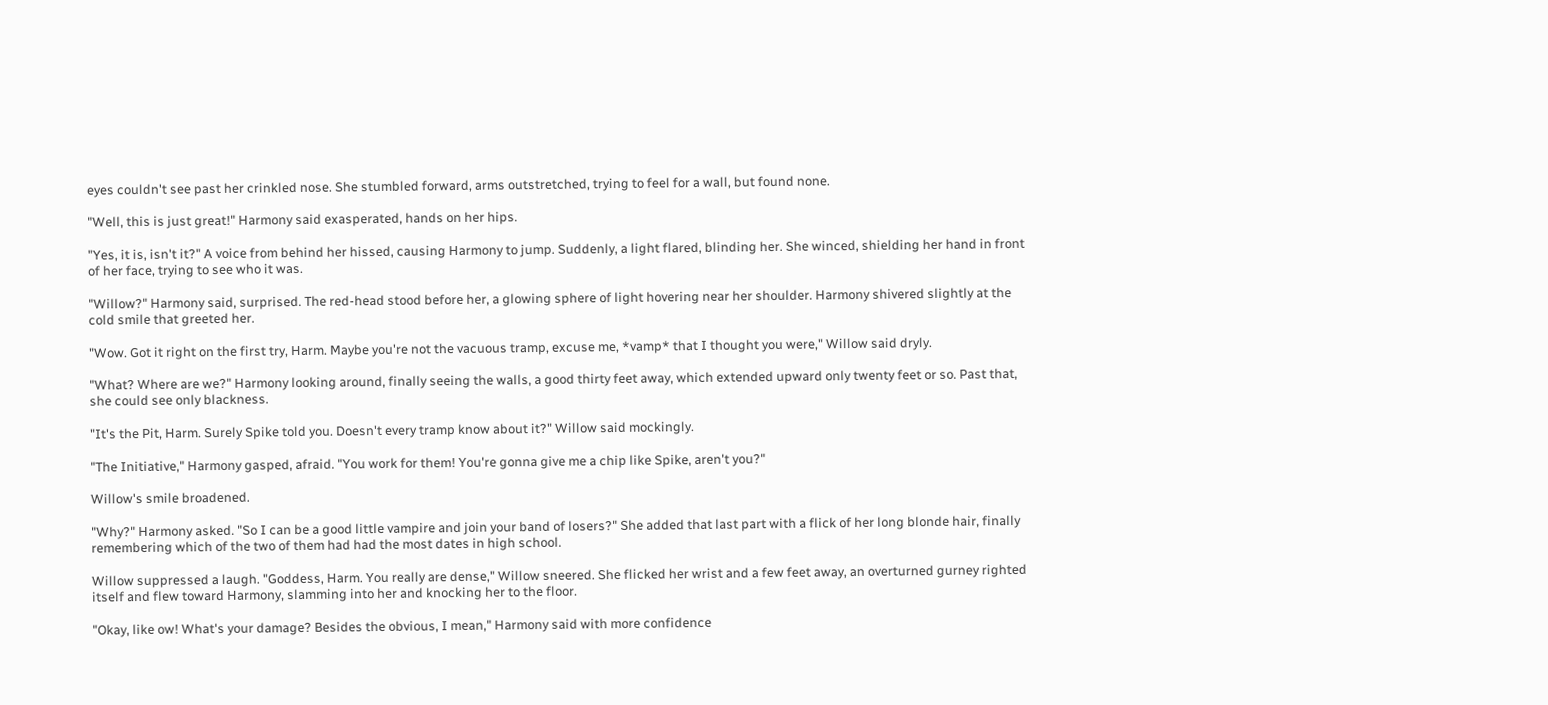eyes couldn't see past her crinkled nose. She stumbled forward, arms outstretched, trying to feel for a wall, but found none.

"Well, this is just great!" Harmony said exasperated, hands on her hips.

"Yes, it is, isn't it?" A voice from behind her hissed, causing Harmony to jump. Suddenly, a light flared, blinding her. She winced, shielding her hand in front of her face, trying to see who it was.

"Willow?" Harmony said, surprised. The red-head stood before her, a glowing sphere of light hovering near her shoulder. Harmony shivered slightly at the cold smile that greeted her.

"Wow. Got it right on the first try, Harm. Maybe you're not the vacuous tramp, excuse me, *vamp* that I thought you were," Willow said dryly.

"What? Where are we?" Harmony looking around, finally seeing the walls, a good thirty feet away, which extended upward only twenty feet or so. Past that, she could see only blackness.

"It's the Pit, Harm. Surely Spike told you. Doesn't every tramp know about it?" Willow said mockingly.

"The Initiative," Harmony gasped, afraid. "You work for them! You're gonna give me a chip like Spike, aren't you?"

Willow's smile broadened.

"Why?" Harmony asked. "So I can be a good little vampire and join your band of losers?" She added that last part with a flick of her long blonde hair, finally remembering which of the two of them had had the most dates in high school.

Willow suppressed a laugh. "Goddess, Harm. You really are dense," Willow sneered. She flicked her wrist and a few feet away, an overturned gurney righted itself and flew toward Harmony, slamming into her and knocking her to the floor.

"Okay, like ow! What's your damage? Besides the obvious, I mean," Harmony said with more confidence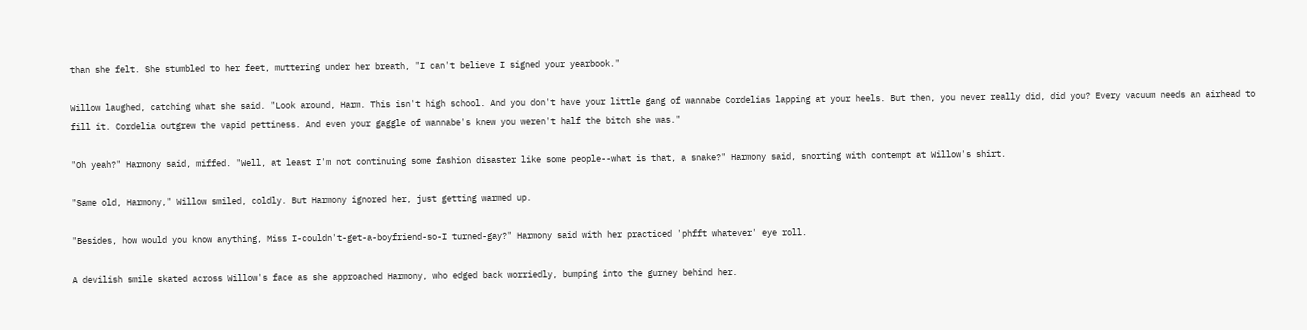than she felt. She stumbled to her feet, muttering under her breath, "I can't believe I signed your yearbook."

Willow laughed, catching what she said. "Look around, Harm. This isn't high school. And you don't have your little gang of wannabe Cordelias lapping at your heels. But then, you never really did, did you? Every vacuum needs an airhead to fill it. Cordelia outgrew the vapid pettiness. And even your gaggle of wannabe's knew you weren't half the bitch she was."

"Oh yeah?" Harmony said, miffed. "Well, at least I'm not continuing some fashion disaster like some people--what is that, a snake?" Harmony said, snorting with contempt at Willow's shirt.

"Same old, Harmony," Willow smiled, coldly. But Harmony ignored her, just getting warmed up.

"Besides, how would you know anything, Miss I-couldn't-get-a-boyfriend-so-I turned-gay?" Harmony said with her practiced 'phfft whatever' eye roll.

A devilish smile skated across Willow's face as she approached Harmony, who edged back worriedly, bumping into the gurney behind her.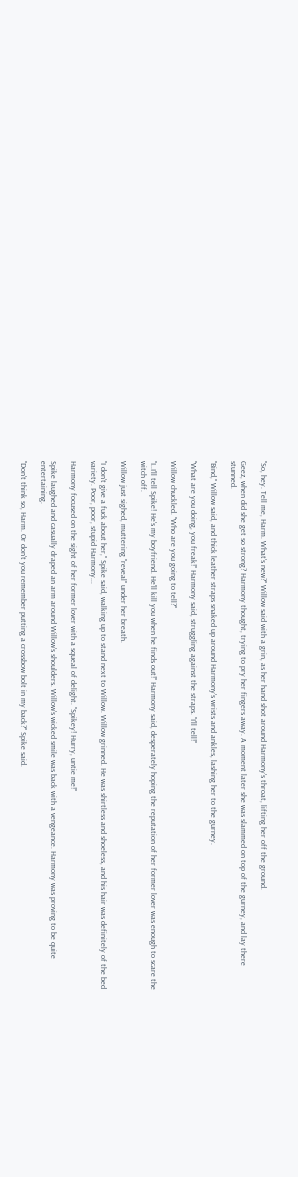"So, hey. Tell me, Harm. What's new?" Willow said with a grin, as her hand shot around Harmony's throat, lifting her off the ground.

Geez, when did she get so strong? Harmony thought, trying to pry her fingers away. A moment later she was slammed on top of the gurney, and lay there stunned.

"Bind," Willow said, and thick leather straps snaked up around Harmony's wrists and ankles, lashing her to the gurney.

"What are you doing, you freak!" Harmony said, struggling against the straps. "I'll tell!"

Willow chuckled. "Who are you going to tell?"

"I..I'll tell Spike! He's my boyfriend. He'll kill you when he finds out!" Harmony said, desperately hoping the reputation of her former lover was enough to scare the witch off.

Willow just sighed, muttering "reveal" under her breath.

"I don't give a fuck about her," Spike said, walking up to stand next to Willow. Willow grinned. He was shirtless and shoeless, and his hair was definitely of the bed variety. Poor, poor, stupid Harmony...

Harmony focused on the sight of her former lover with a squeal of delight. "Spikey! Hurry, untie me!"

Spike laughed and casually draped an arm around Willow's shoulders. Willow's wicked smile was back with a vengeance. Harmony was proving to be quite entertaining.

"Don't think so, Harm. Or don't you remember putting a crossbow bolt in my back?" Spike said.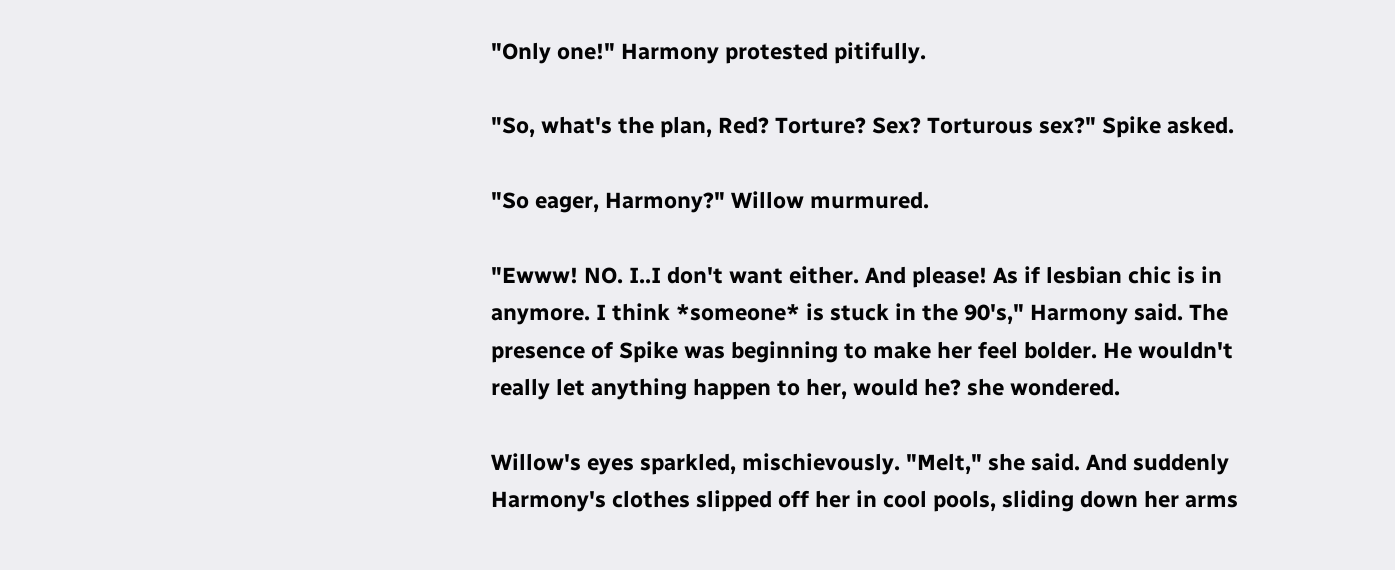"Only one!" Harmony protested pitifully.

"So, what's the plan, Red? Torture? Sex? Torturous sex?" Spike asked.

"So eager, Harmony?" Willow murmured.

"Ewww! NO. I..I don't want either. And please! As if lesbian chic is in anymore. I think *someone* is stuck in the 90's," Harmony said. The presence of Spike was beginning to make her feel bolder. He wouldn't really let anything happen to her, would he? she wondered.

Willow's eyes sparkled, mischievously. "Melt," she said. And suddenly Harmony's clothes slipped off her in cool pools, sliding down her arms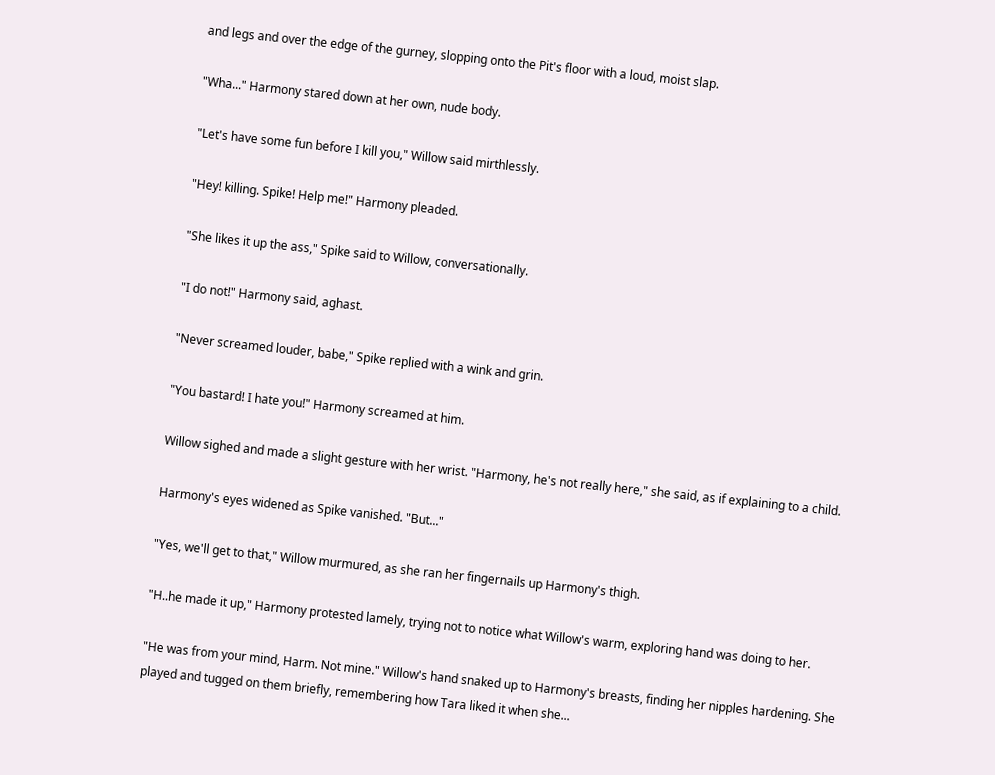and legs and over the edge of the gurney, slopping onto the Pit's floor with a loud, moist slap.

"Wha..." Harmony stared down at her own, nude body.

"Let's have some fun before I kill you," Willow said mirthlessly.

"Hey! killing. Spike! Help me!" Harmony pleaded.

"She likes it up the ass," Spike said to Willow, conversationally.

"I do not!" Harmony said, aghast.

"Never screamed louder, babe," Spike replied with a wink and grin.

"You bastard! I hate you!" Harmony screamed at him.

Willow sighed and made a slight gesture with her wrist. "Harmony, he's not really here," she said, as if explaining to a child.

Harmony's eyes widened as Spike vanished. "But..."

"Yes, we'll get to that," Willow murmured, as she ran her fingernails up Harmony's thigh.

"H..he made it up," Harmony protested lamely, trying not to notice what Willow's warm, exploring hand was doing to her.

"He was from your mind, Harm. Not mine." Willow's hand snaked up to Harmony's breasts, finding her nipples hardening. She played and tugged on them briefly, remembering how Tara liked it when she...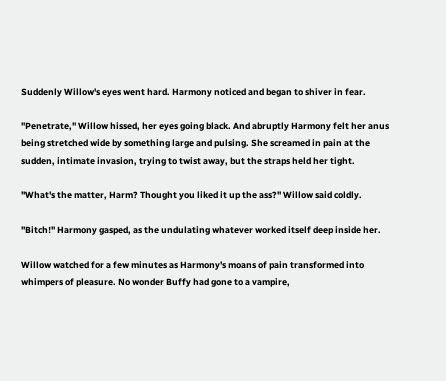Suddenly Willow's eyes went hard. Harmony noticed and began to shiver in fear.

"Penetrate," Willow hissed, her eyes going black. And abruptly Harmony felt her anus being stretched wide by something large and pulsing. She screamed in pain at the sudden, intimate invasion, trying to twist away, but the straps held her tight.

"What's the matter, Harm? Thought you liked it up the ass?" Willow said coldly.

"Bitch!" Harmony gasped, as the undulating whatever worked itself deep inside her.

Willow watched for a few minutes as Harmony's moans of pain transformed into whimpers of pleasure. No wonder Buffy had gone to a vampire,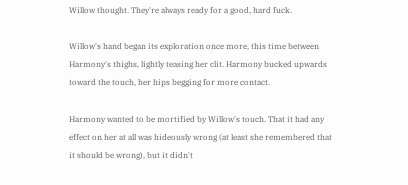Willow thought. They're always ready for a good, hard fuck.

Willow's hand began its exploration once more, this time between Harmony's thighs, lightly teasing her clit. Harmony bucked upwards toward the touch, her hips begging for more contact.

Harmony wanted to be mortified by Willow's touch. That it had any effect on her at all was hideously wrong (at least she remembered that it should be wrong), but it didn't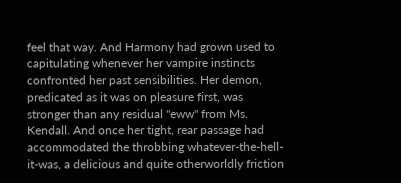feel that way. And Harmony had grown used to capitulating whenever her vampire instincts confronted her past sensibilities. Her demon, predicated as it was on pleasure first, was stronger than any residual "eww" from Ms. Kendall. And once her tight, rear passage had accommodated the throbbing whatever-the-hell-it-was, a delicious and quite otherworldly friction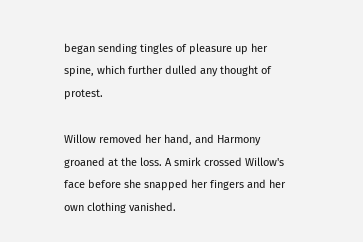began sending tingles of pleasure up her spine, which further dulled any thought of protest.

Willow removed her hand, and Harmony groaned at the loss. A smirk crossed Willow's face before she snapped her fingers and her own clothing vanished.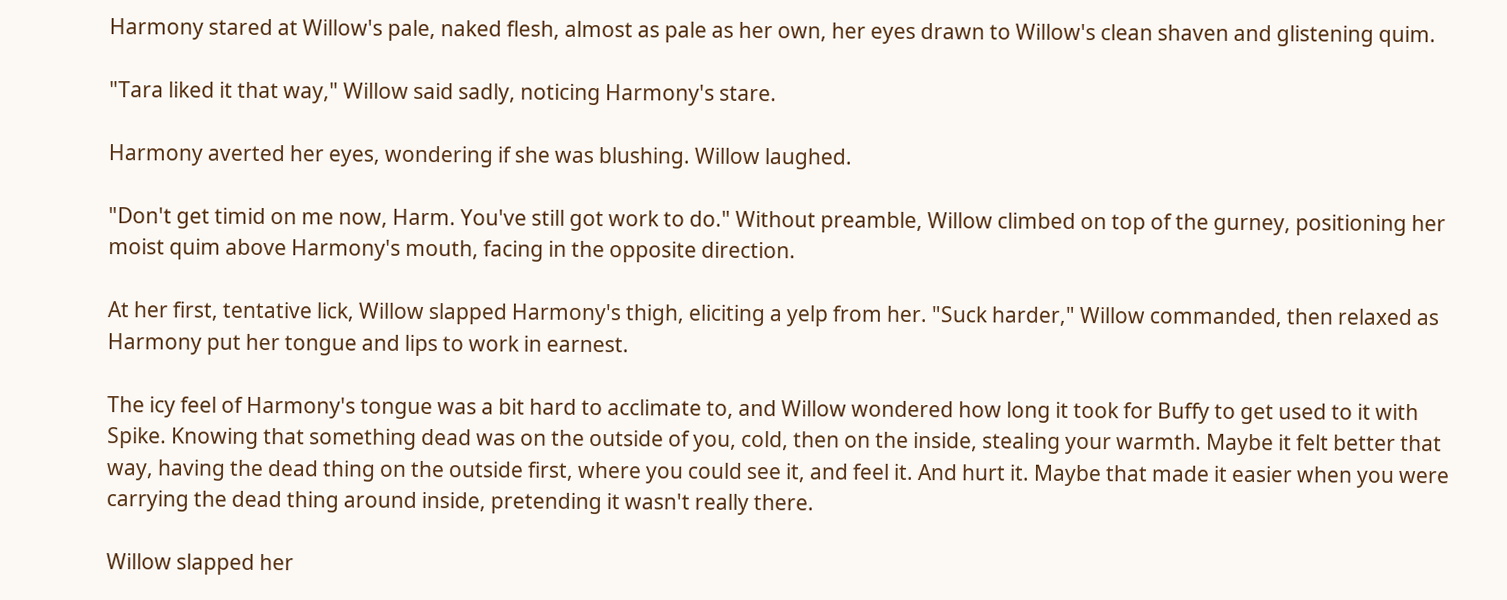Harmony stared at Willow's pale, naked flesh, almost as pale as her own, her eyes drawn to Willow's clean shaven and glistening quim.

"Tara liked it that way," Willow said sadly, noticing Harmony's stare.

Harmony averted her eyes, wondering if she was blushing. Willow laughed.

"Don't get timid on me now, Harm. You've still got work to do." Without preamble, Willow climbed on top of the gurney, positioning her moist quim above Harmony's mouth, facing in the opposite direction.

At her first, tentative lick, Willow slapped Harmony's thigh, eliciting a yelp from her. "Suck harder," Willow commanded, then relaxed as Harmony put her tongue and lips to work in earnest.

The icy feel of Harmony's tongue was a bit hard to acclimate to, and Willow wondered how long it took for Buffy to get used to it with Spike. Knowing that something dead was on the outside of you, cold, then on the inside, stealing your warmth. Maybe it felt better that way, having the dead thing on the outside first, where you could see it, and feel it. And hurt it. Maybe that made it easier when you were carrying the dead thing around inside, pretending it wasn't really there.

Willow slapped her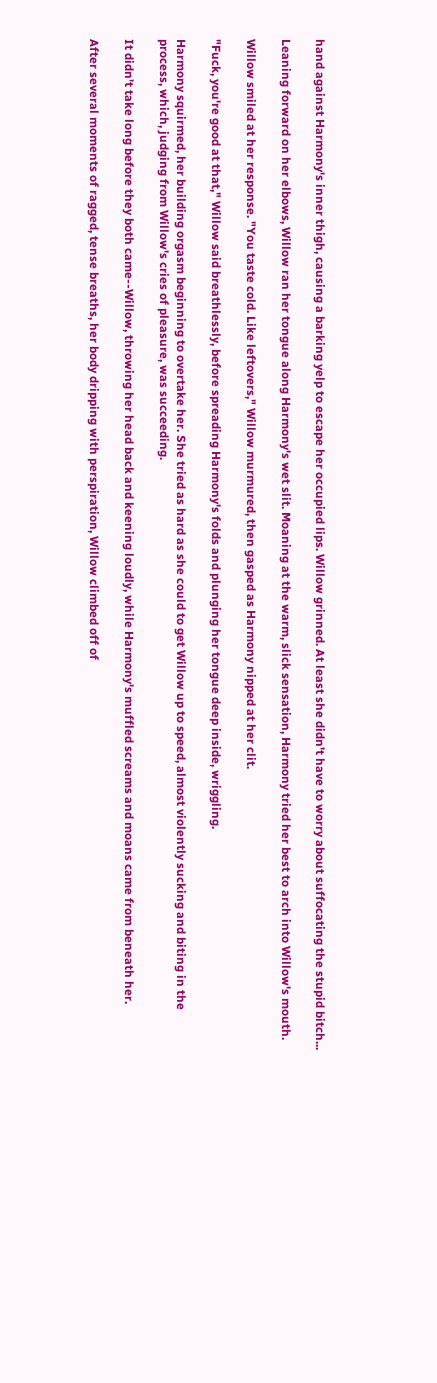hand against Harmony's inner thigh, causing a barking yelp to escape her occupied lips. Willow grinned. At least she didn't have to worry about suffocating the stupid bitch...

Leaning forward on her elbows, Willow ran her tongue along Harmony's wet slit. Moaning at the warm, slick sensation, Harmony tried her best to arch into Willow's mouth.

Willow smiled at her response. "You taste cold. Like leftovers," Willow murmured, then gasped as Harmony nipped at her clit.

"Fuck, you're good at that," Willow said breathlessly, before spreading Harmony's folds and plunging her tongue deep inside, wriggling.

Harmony squirmed, her building orgasm beginning to overtake her. She tried as hard as she could to get Willow up to speed, almost violently sucking and biting in the process, which, judging from Willow's cries of pleasure, was succeeding.

It didn't take long before they both came--Willow, throwing her head back and keening loudly, while Harmony's muffled screams and moans came from beneath her.

After several moments of ragged, tense breaths, her body dripping with perspiration, Willow climbed off of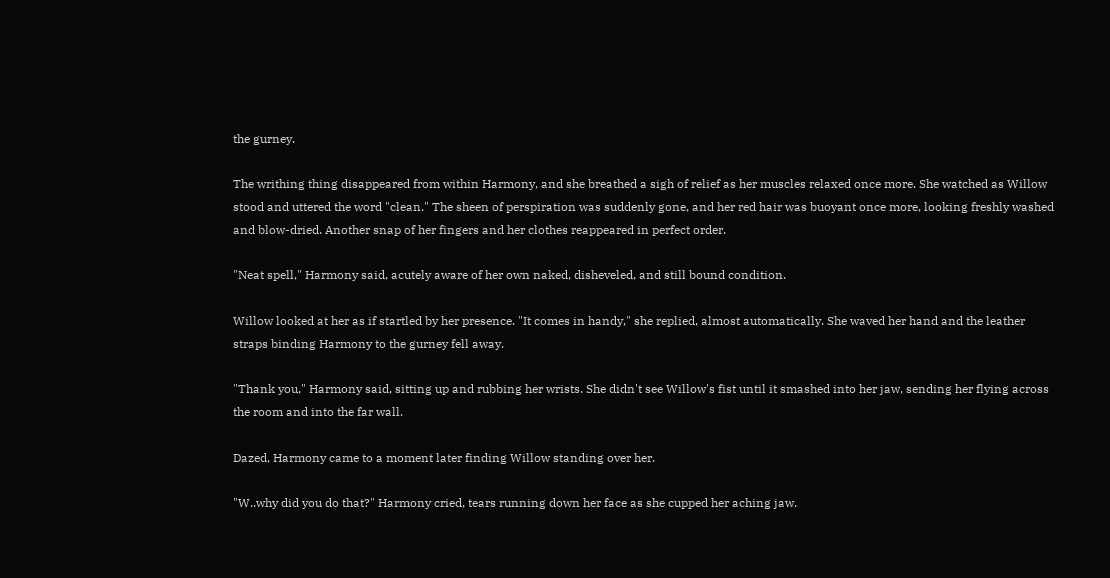the gurney.

The writhing thing disappeared from within Harmony, and she breathed a sigh of relief as her muscles relaxed once more. She watched as Willow stood and uttered the word "clean." The sheen of perspiration was suddenly gone, and her red hair was buoyant once more, looking freshly washed and blow-dried. Another snap of her fingers and her clothes reappeared in perfect order.

"Neat spell," Harmony said, acutely aware of her own naked, disheveled, and still bound condition.

Willow looked at her as if startled by her presence. "It comes in handy," she replied, almost automatically. She waved her hand and the leather straps binding Harmony to the gurney fell away.

"Thank you," Harmony said, sitting up and rubbing her wrists. She didn't see Willow's fist until it smashed into her jaw, sending her flying across the room and into the far wall.

Dazed, Harmony came to a moment later finding Willow standing over her.

"W..why did you do that?" Harmony cried, tears running down her face as she cupped her aching jaw.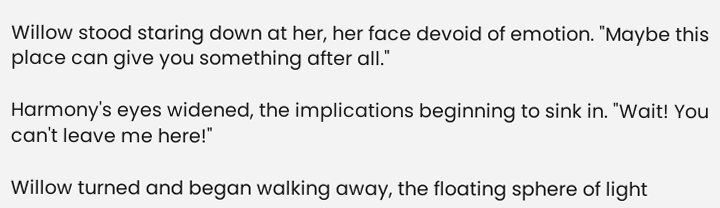Willow stood staring down at her, her face devoid of emotion. "Maybe this place can give you something after all."

Harmony's eyes widened, the implications beginning to sink in. "Wait! You can't leave me here!"

Willow turned and began walking away, the floating sphere of light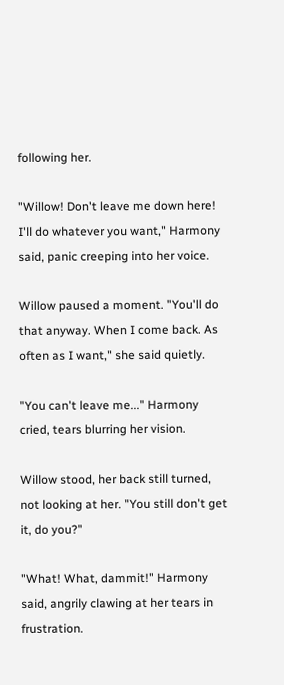following her.

"Willow! Don't leave me down here! I'll do whatever you want," Harmony said, panic creeping into her voice.

Willow paused a moment. "You'll do that anyway. When I come back. As often as I want," she said quietly.

"You can't leave me..." Harmony cried, tears blurring her vision.

Willow stood, her back still turned, not looking at her. "You still don't get it, do you?"

"What! What, dammit!" Harmony said, angrily clawing at her tears in frustration.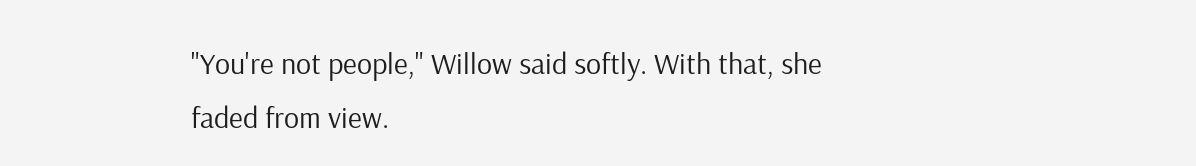"You're not people," Willow said softly. With that, she faded from view.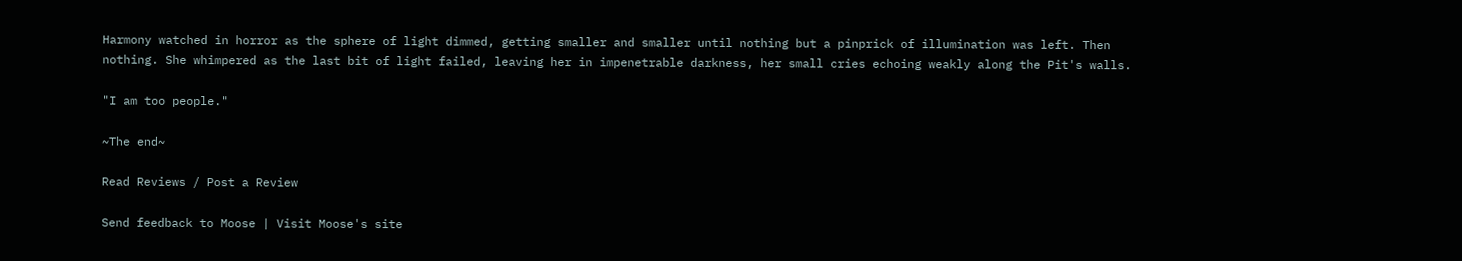Harmony watched in horror as the sphere of light dimmed, getting smaller and smaller until nothing but a pinprick of illumination was left. Then nothing. She whimpered as the last bit of light failed, leaving her in impenetrable darkness, her small cries echoing weakly along the Pit's walls.

"I am too people."

~The end~

Read Reviews / Post a Review

Send feedback to Moose | Visit Moose's site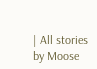| All stories by Moose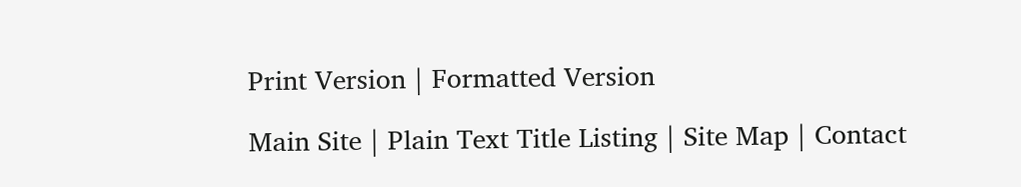Print Version | Formatted Version

Main Site | Plain Text Title Listing | Site Map | Contact